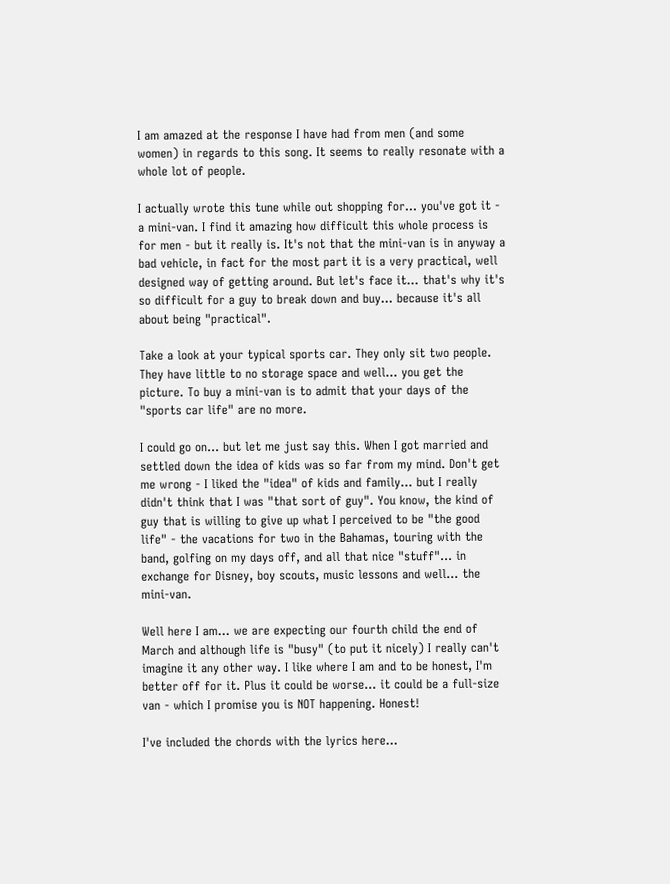I am amazed at the response I have had from men (and some women) in regards to this song. It seems to really resonate with a whole lot of people.

I actually wrote this tune while out shopping for... you've got it - a mini-van. I find it amazing how difficult this whole process is for men - but it really is. It's not that the mini-van is in anyway a bad vehicle, in fact for the most part it is a very practical, well designed way of getting around. But let's face it... that's why it's so difficult for a guy to break down and buy... because it's all about being "practical".

Take a look at your typical sports car. They only sit two people. They have little to no storage space and well... you get the picture. To buy a mini-van is to admit that your days of the "sports car life" are no more.

I could go on... but let me just say this. When I got married and settled down the idea of kids was so far from my mind. Don't get me wrong - I liked the "idea" of kids and family... but I really didn't think that I was "that sort of guy". You know, the kind of guy that is willing to give up what I perceived to be "the good life" - the vacations for two in the Bahamas, touring with the band, golfing on my days off, and all that nice "stuff"... in exchange for Disney, boy scouts, music lessons and well... the mini-van.

Well here I am... we are expecting our fourth child the end of March and although life is "busy" (to put it nicely) I really can't imagine it any other way. I like where I am and to be honest, I'm better off for it. Plus it could be worse... it could be a full-size van - which I promise you is NOT happening. Honest!

I've included the chords with the lyrics here...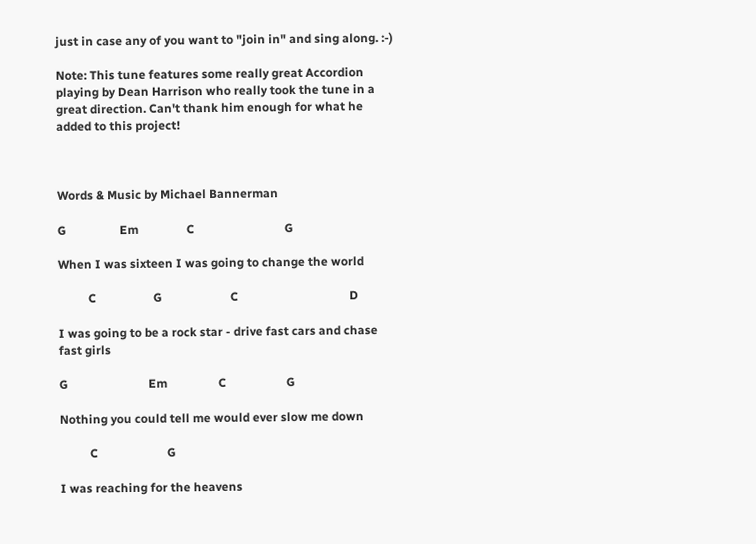just in case any of you want to "join in" and sing along. :-)

Note: This tune features some really great Accordion playing by Dean Harrison who really took the tune in a great direction. Can't thank him enough for what he added to this project!



Words & Music by Michael Bannerman

G                  Em                C                              G

When I was sixteen I was going to change the world

          C                   G                       C                                     D

I was going to be a rock star - drive fast cars and chase fast girls

G                           Em                 C                    G

Nothing you could tell me would ever slow me down

          C                       G

I was reaching for the heavens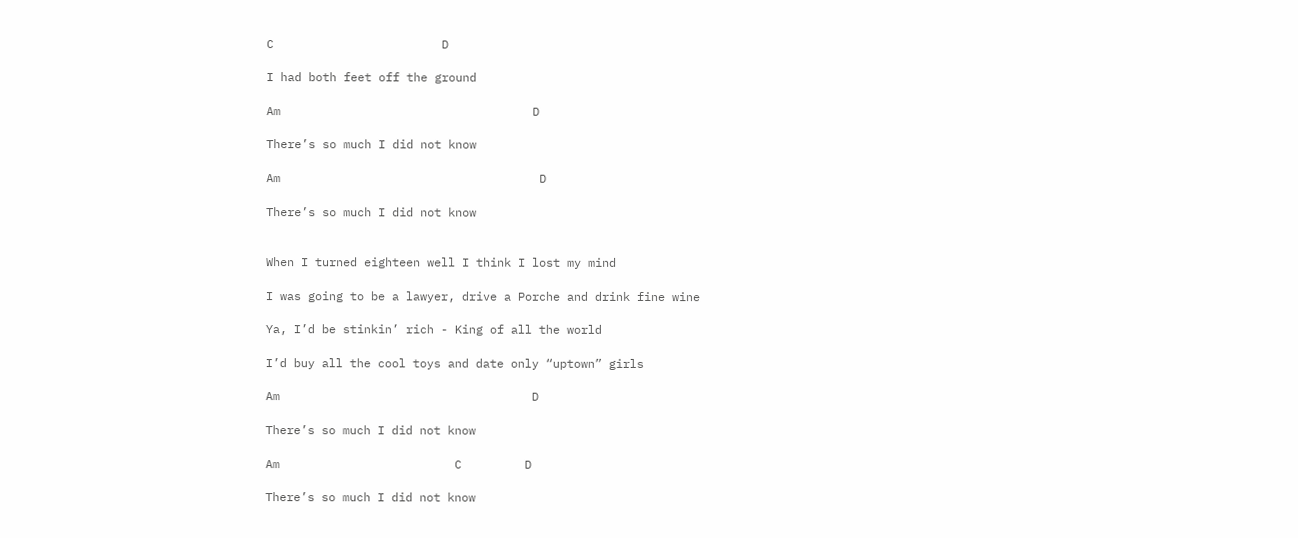C                        D

I had both feet off the ground

Am                                    D

There’s so much I did not know

Am                                     D

There’s so much I did not know


When I turned eighteen well I think I lost my mind

I was going to be a lawyer, drive a Porche and drink fine wine

Ya, I’d be stinkin’ rich - King of all the world

I’d buy all the cool toys and date only “uptown” girls

Am                                    D

There’s so much I did not know

Am                         C         D

There’s so much I did not know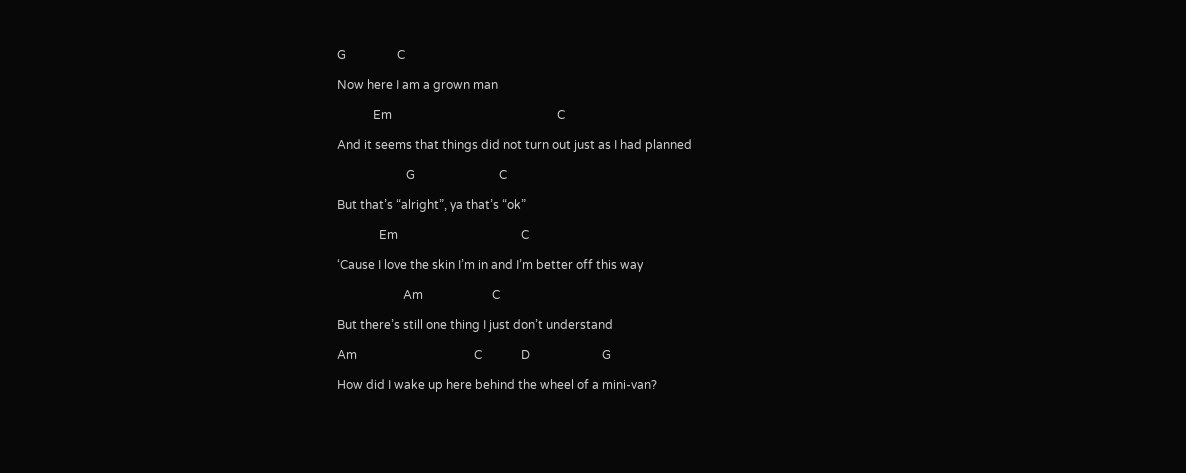G                 C

Now here I am a grown man

            Em                                                       C

And it seems that things did not turn out just as I had planned

                       G                            C

But that’s “alright”, ya that’s “ok”

              Em                                         C

‘Cause I love the skin I’m in and I’m better off this way

                      Am                       C

But there’s still one thing I just don’t understand

Am                                       C             D                        G

How did I wake up here behind the wheel of a mini-van?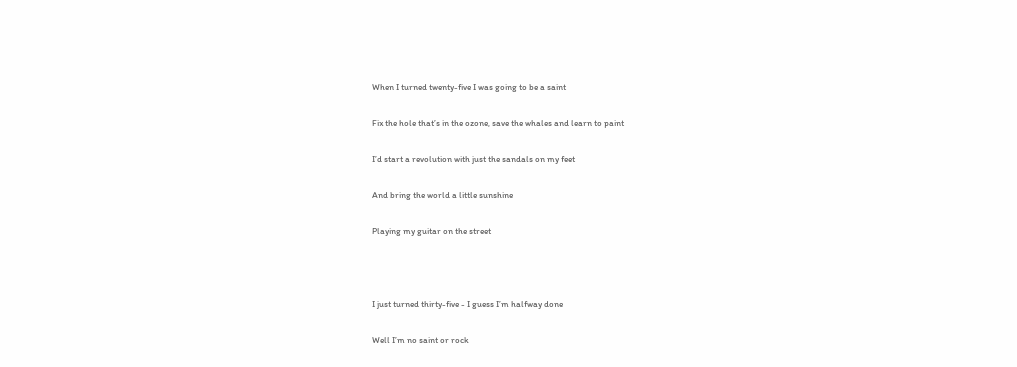When I turned twenty-five I was going to be a saint

Fix the hole that’s in the ozone, save the whales and learn to paint

I’d start a revolution with just the sandals on my feet

And bring the world a little sunshine

Playing my guitar on the street



I just turned thirty-five - I guess I’m halfway done

Well I’m no saint or rock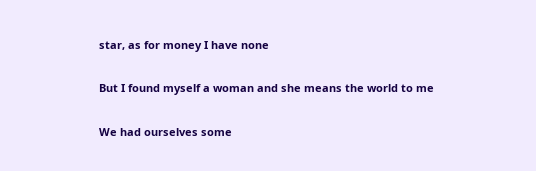star, as for money I have none

But I found myself a woman and she means the world to me

We had ourselves some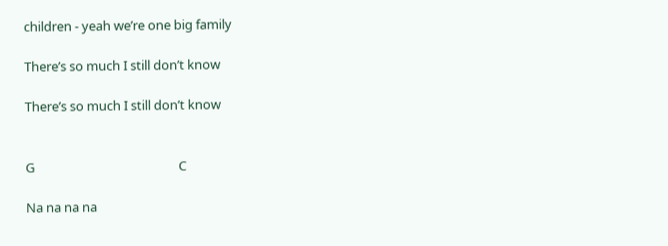children - yeah we’re one big family

There’s so much I still don’t know

There’s so much I still don’t know


G                                                C

Na na na na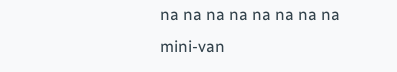na na na na na na na na mini-van